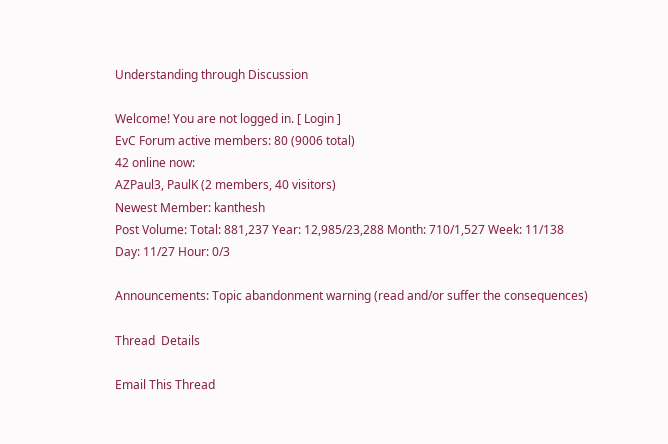Understanding through Discussion

Welcome! You are not logged in. [ Login ]
EvC Forum active members: 80 (9006 total)
42 online now:
AZPaul3, PaulK (2 members, 40 visitors)
Newest Member: kanthesh
Post Volume: Total: 881,237 Year: 12,985/23,288 Month: 710/1,527 Week: 11/138 Day: 11/27 Hour: 0/3

Announcements: Topic abandonment warning (read and/or suffer the consequences)

Thread  Details

Email This Thread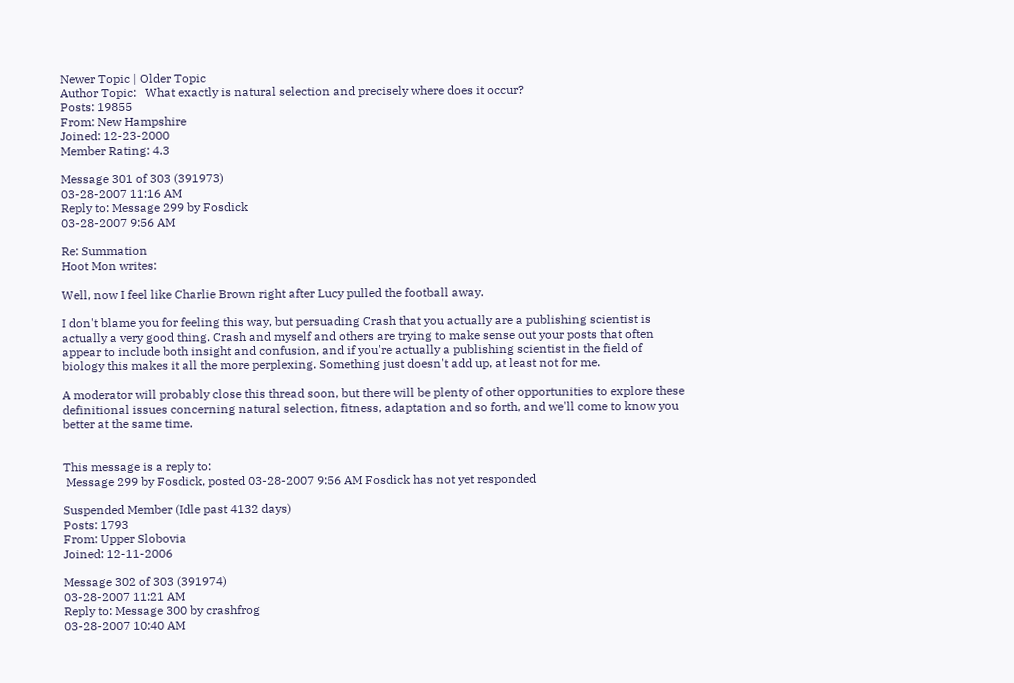Newer Topic | Older Topic
Author Topic:   What exactly is natural selection and precisely where does it occur?
Posts: 19855
From: New Hampshire
Joined: 12-23-2000
Member Rating: 4.3

Message 301 of 303 (391973)
03-28-2007 11:16 AM
Reply to: Message 299 by Fosdick
03-28-2007 9:56 AM

Re: Summation
Hoot Mon writes:

Well, now I feel like Charlie Brown right after Lucy pulled the football away.

I don't blame you for feeling this way, but persuading Crash that you actually are a publishing scientist is actually a very good thing. Crash and myself and others are trying to make sense out your posts that often appear to include both insight and confusion, and if you're actually a publishing scientist in the field of biology this makes it all the more perplexing. Something just doesn't add up, at least not for me.

A moderator will probably close this thread soon, but there will be plenty of other opportunities to explore these definitional issues concerning natural selection, fitness, adaptation and so forth, and we'll come to know you better at the same time.


This message is a reply to:
 Message 299 by Fosdick, posted 03-28-2007 9:56 AM Fosdick has not yet responded

Suspended Member (Idle past 4132 days)
Posts: 1793
From: Upper Slobovia
Joined: 12-11-2006

Message 302 of 303 (391974)
03-28-2007 11:21 AM
Reply to: Message 300 by crashfrog
03-28-2007 10:40 AM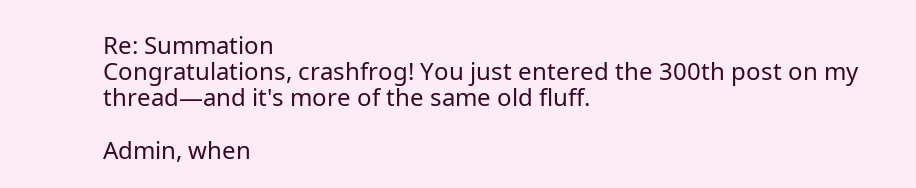Re: Summation
Congratulations, crashfrog! You just entered the 300th post on my thread—and it's more of the same old fluff.

Admin, when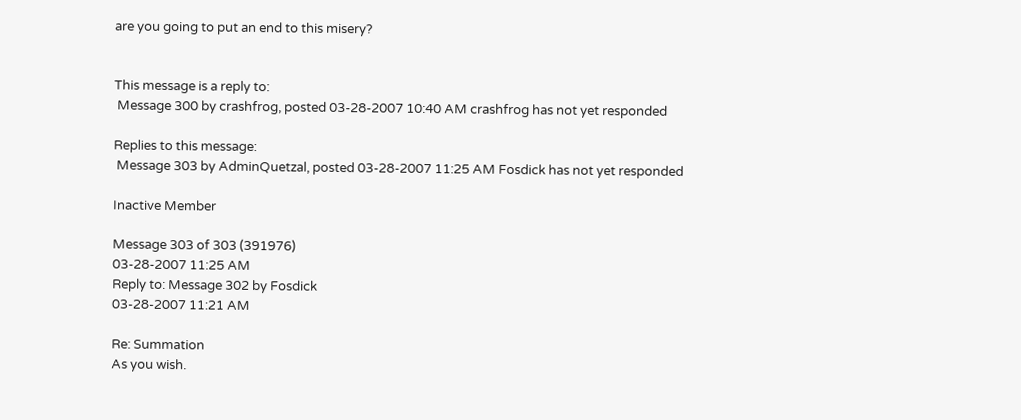are you going to put an end to this misery?


This message is a reply to:
 Message 300 by crashfrog, posted 03-28-2007 10:40 AM crashfrog has not yet responded

Replies to this message:
 Message 303 by AdminQuetzal, posted 03-28-2007 11:25 AM Fosdick has not yet responded

Inactive Member

Message 303 of 303 (391976)
03-28-2007 11:25 AM
Reply to: Message 302 by Fosdick
03-28-2007 11:21 AM

Re: Summation
As you wish.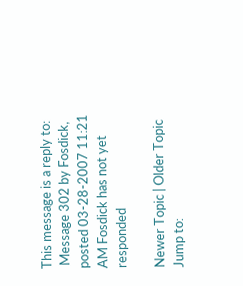This message is a reply to:
 Message 302 by Fosdick, posted 03-28-2007 11:21 AM Fosdick has not yet responded

Newer Topic | Older Topic
Jump to: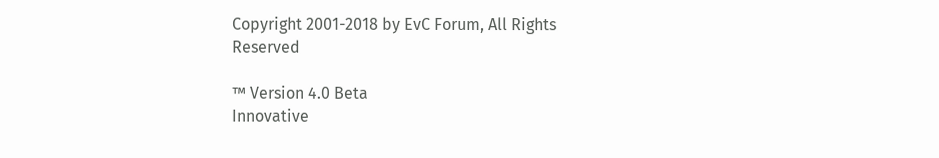Copyright 2001-2018 by EvC Forum, All Rights Reserved

™ Version 4.0 Beta
Innovative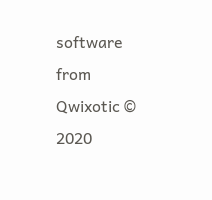software from Qwixotic © 2020